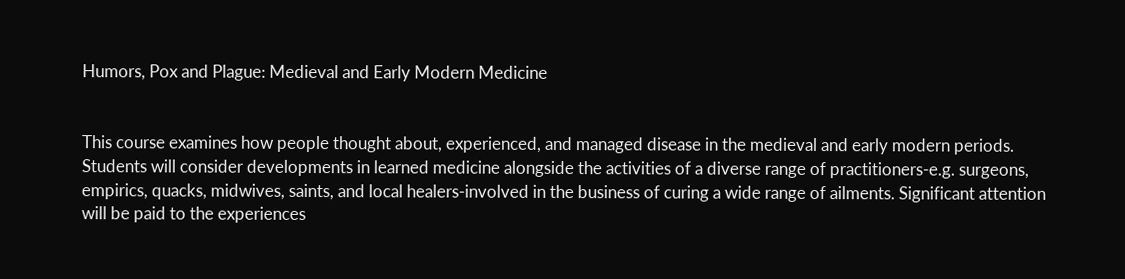Humors, Pox and Plague: Medieval and Early Modern Medicine


This course examines how people thought about, experienced, and managed disease in the medieval and early modern periods. Students will consider developments in learned medicine alongside the activities of a diverse range of practitioners-e.g. surgeons, empirics, quacks, midwives, saints, and local healers-involved in the business of curing a wide range of ailments. Significant attention will be paid to the experiences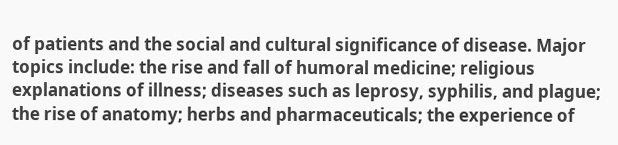of patients and the social and cultural significance of disease. Major topics include: the rise and fall of humoral medicine; religious explanations of illness; diseases such as leprosy, syphilis, and plague; the rise of anatomy; herbs and pharmaceuticals; the experience of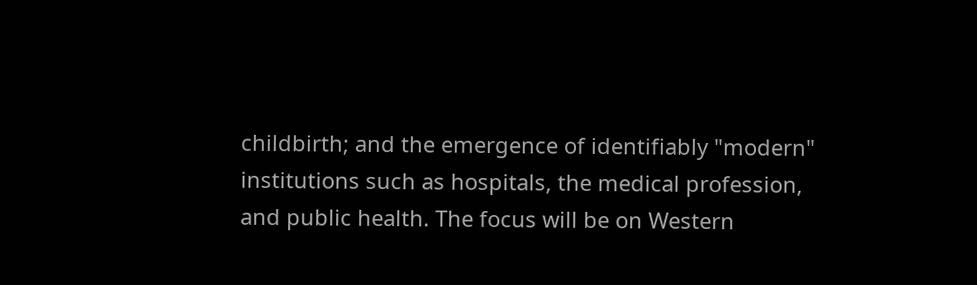childbirth; and the emergence of identifiably "modern" institutions such as hospitals, the medical profession, and public health. The focus will be on Western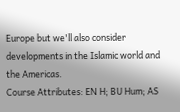Europe but we'll also consider developments in the Islamic world and the Americas.
Course Attributes: EN H; BU Hum; AS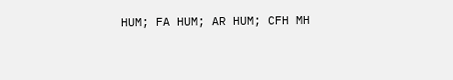HUM; FA HUM; AR HUM; CFH MH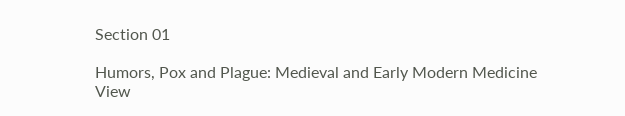Section 01

Humors, Pox and Plague: Medieval and Early Modern Medicine
View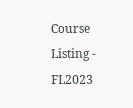Course Listing - FL2023